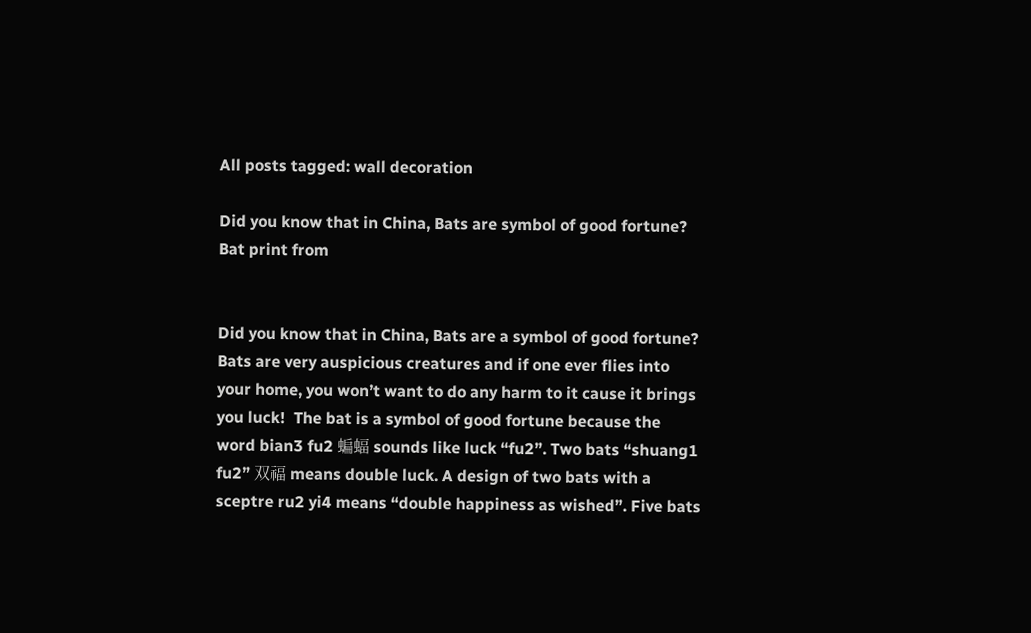All posts tagged: wall decoration

Did you know that in China, Bats are symbol of good fortune? Bat print from


Did you know that in China, Bats are a symbol of good fortune?  Bats are very auspicious creatures and if one ever flies into your home, you won’t want to do any harm to it cause it brings you luck!  The bat is a symbol of good fortune because the word bian3 fu2 蝙蝠 sounds like luck “fu2”. Two bats “shuang1 fu2” 双福 means double luck. A design of two bats with a sceptre ru2 yi4 means “double happiness as wished”. Five bats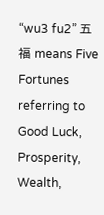“wu3 fu2” 五福 means Five Fortunes referring to Good Luck, Prosperity, Wealth,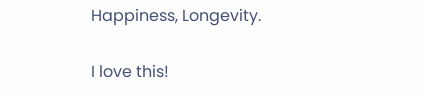Happiness, Longevity.

I love this!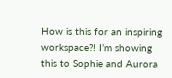How is this for an inspiring workspace?! I’m showing this to Sophie and Aurora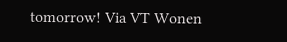tomorrow! Via VT Wonen